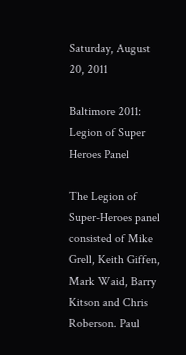Saturday, August 20, 2011

Baltimore 2011: Legion of Super Heroes Panel

The Legion of Super-Heroes panel consisted of Mike Grell, Keith Giffen, Mark Waid, Barry Kitson and Chris Roberson. Paul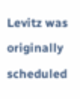Levitz was originally scheduled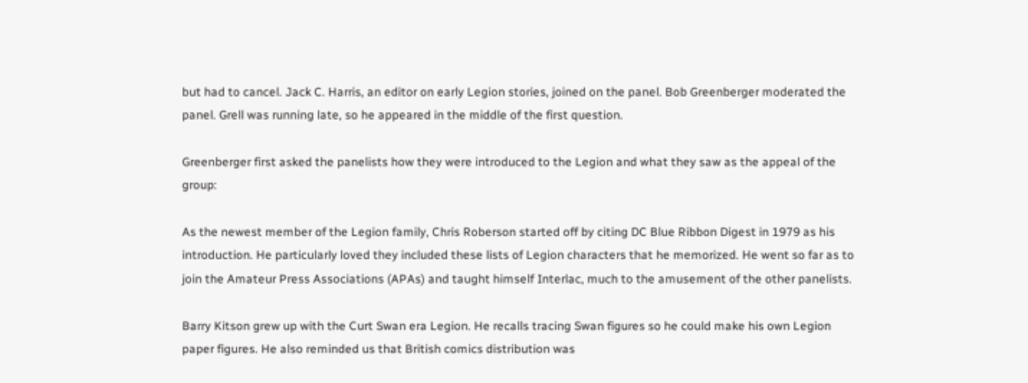but had to cancel. Jack C. Harris, an editor on early Legion stories, joined on the panel. Bob Greenberger moderated the panel. Grell was running late, so he appeared in the middle of the first question.

Greenberger first asked the panelists how they were introduced to the Legion and what they saw as the appeal of the group:

As the newest member of the Legion family, Chris Roberson started off by citing DC Blue Ribbon Digest in 1979 as his introduction. He particularly loved they included these lists of Legion characters that he memorized. He went so far as to join the Amateur Press Associations (APAs) and taught himself Interlac, much to the amusement of the other panelists.

Barry Kitson grew up with the Curt Swan era Legion. He recalls tracing Swan figures so he could make his own Legion paper figures. He also reminded us that British comics distribution was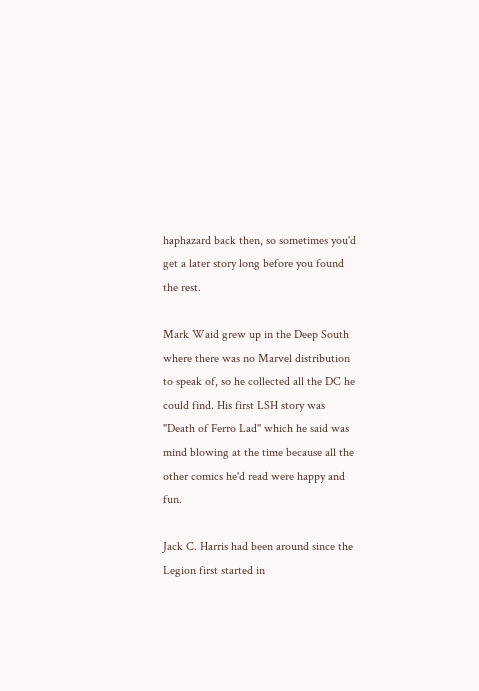haphazard back then, so sometimes you'd get a later story long before you found the rest.

Mark Waid grew up in the Deep South where there was no Marvel distribution to speak of, so he collected all the DC he could find. His first LSH story was "Death of Ferro Lad" which he said was mind blowing at the time because all the other comics he'd read were happy and fun.

Jack C. Harris had been around since the Legion first started in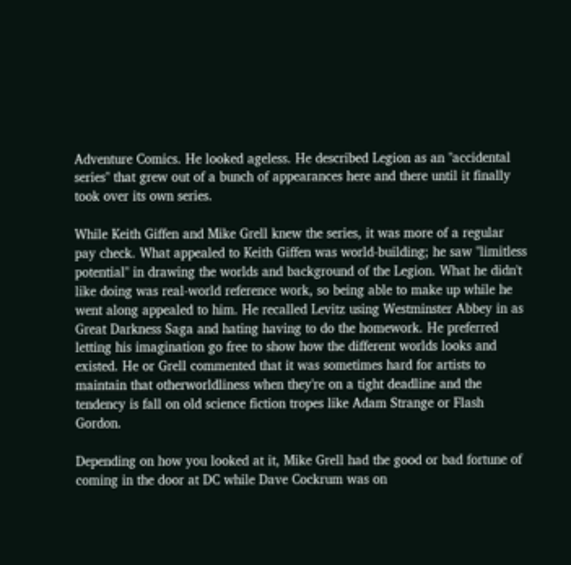Adventure Comics. He looked ageless. He described Legion as an "accidental series" that grew out of a bunch of appearances here and there until it finally took over its own series.

While Keith Giffen and Mike Grell knew the series, it was more of a regular pay check. What appealed to Keith Giffen was world-building; he saw "limitless potential" in drawing the worlds and background of the Legion. What he didn't like doing was real-world reference work, so being able to make up while he went along appealed to him. He recalled Levitz using Westminster Abbey in as Great Darkness Saga and hating having to do the homework. He preferred letting his imagination go free to show how the different worlds looks and existed. He or Grell commented that it was sometimes hard for artists to maintain that otherworldliness when they're on a tight deadline and the tendency is fall on old science fiction tropes like Adam Strange or Flash Gordon.

Depending on how you looked at it, Mike Grell had the good or bad fortune of coming in the door at DC while Dave Cockrum was on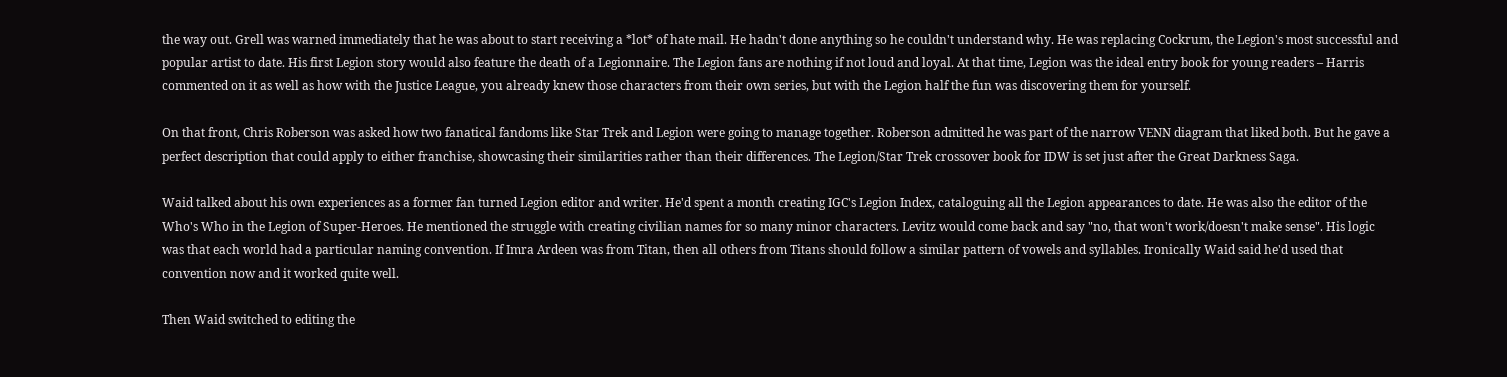the way out. Grell was warned immediately that he was about to start receiving a *lot* of hate mail. He hadn't done anything so he couldn't understand why. He was replacing Cockrum, the Legion's most successful and popular artist to date. His first Legion story would also feature the death of a Legionnaire. The Legion fans are nothing if not loud and loyal. At that time, Legion was the ideal entry book for young readers – Harris commented on it as well as how with the Justice League, you already knew those characters from their own series, but with the Legion half the fun was discovering them for yourself.

On that front, Chris Roberson was asked how two fanatical fandoms like Star Trek and Legion were going to manage together. Roberson admitted he was part of the narrow VENN diagram that liked both. But he gave a perfect description that could apply to either franchise, showcasing their similarities rather than their differences. The Legion/Star Trek crossover book for IDW is set just after the Great Darkness Saga.

Waid talked about his own experiences as a former fan turned Legion editor and writer. He'd spent a month creating IGC's Legion Index, cataloguing all the Legion appearances to date. He was also the editor of the Who's Who in the Legion of Super-Heroes. He mentioned the struggle with creating civilian names for so many minor characters. Levitz would come back and say "no, that won't work/doesn't make sense". His logic was that each world had a particular naming convention. If Imra Ardeen was from Titan, then all others from Titans should follow a similar pattern of vowels and syllables. Ironically Waid said he'd used that convention now and it worked quite well.

Then Waid switched to editing the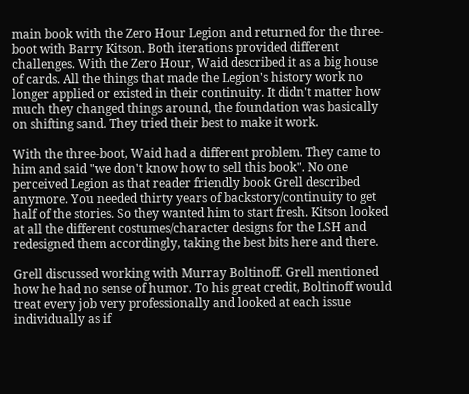main book with the Zero Hour Legion and returned for the three-boot with Barry Kitson. Both iterations provided different challenges. With the Zero Hour, Waid described it as a big house of cards. All the things that made the Legion's history work no longer applied or existed in their continuity. It didn't matter how much they changed things around, the foundation was basically on shifting sand. They tried their best to make it work.

With the three-boot, Waid had a different problem. They came to him and said "we don't know how to sell this book". No one perceived Legion as that reader friendly book Grell described anymore. You needed thirty years of backstory/continuity to get half of the stories. So they wanted him to start fresh. Kitson looked at all the different costumes/character designs for the LSH and redesigned them accordingly, taking the best bits here and there.

Grell discussed working with Murray Boltinoff. Grell mentioned how he had no sense of humor. To his great credit, Boltinoff would treat every job very professionally and looked at each issue individually as if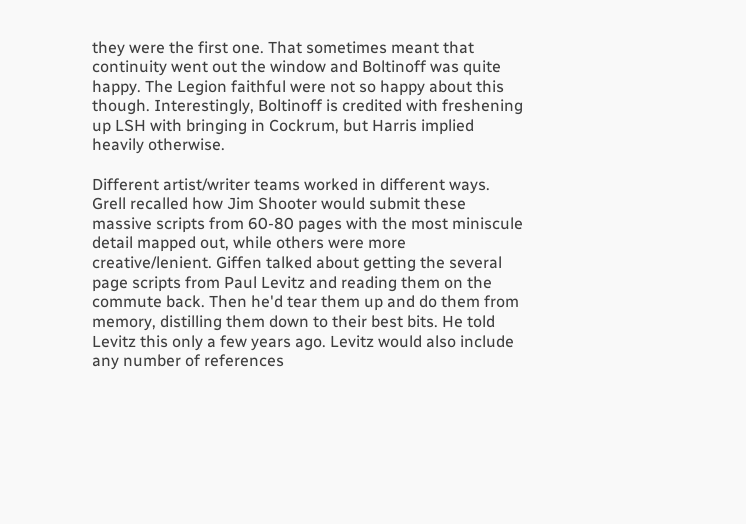they were the first one. That sometimes meant that continuity went out the window and Boltinoff was quite happy. The Legion faithful were not so happy about this though. Interestingly, Boltinoff is credited with freshening up LSH with bringing in Cockrum, but Harris implied heavily otherwise.

Different artist/writer teams worked in different ways. Grell recalled how Jim Shooter would submit these massive scripts from 60-80 pages with the most miniscule detail mapped out, while others were more creative/lenient. Giffen talked about getting the several page scripts from Paul Levitz and reading them on the commute back. Then he'd tear them up and do them from memory, distilling them down to their best bits. He told Levitz this only a few years ago. Levitz would also include any number of references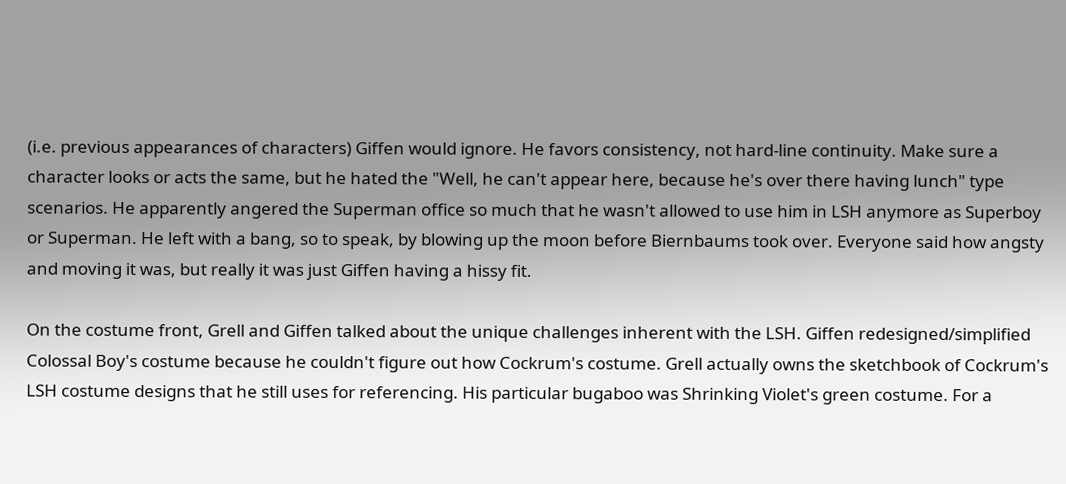(i.e. previous appearances of characters) Giffen would ignore. He favors consistency, not hard-line continuity. Make sure a character looks or acts the same, but he hated the "Well, he can't appear here, because he's over there having lunch" type scenarios. He apparently angered the Superman office so much that he wasn't allowed to use him in LSH anymore as Superboy or Superman. He left with a bang, so to speak, by blowing up the moon before Biernbaums took over. Everyone said how angsty and moving it was, but really it was just Giffen having a hissy fit.

On the costume front, Grell and Giffen talked about the unique challenges inherent with the LSH. Giffen redesigned/simplified Colossal Boy's costume because he couldn't figure out how Cockrum's costume. Grell actually owns the sketchbook of Cockrum's LSH costume designs that he still uses for referencing. His particular bugaboo was Shrinking Violet's green costume. For a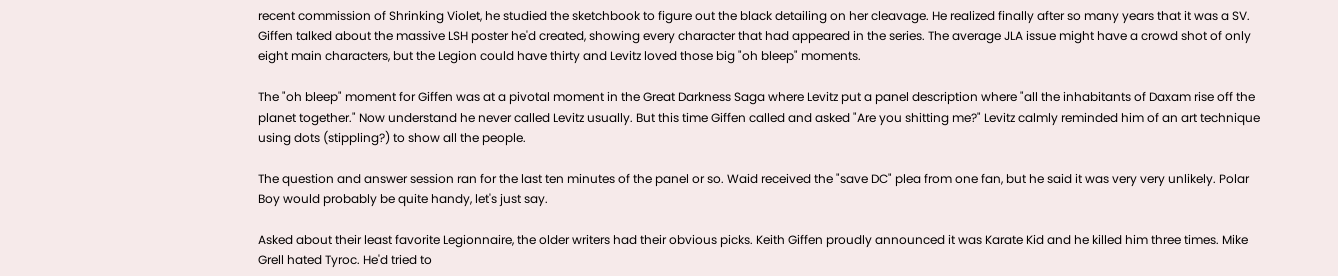recent commission of Shrinking Violet, he studied the sketchbook to figure out the black detailing on her cleavage. He realized finally after so many years that it was a SV. Giffen talked about the massive LSH poster he'd created, showing every character that had appeared in the series. The average JLA issue might have a crowd shot of only eight main characters, but the Legion could have thirty and Levitz loved those big "oh bleep" moments.

The "oh bleep" moment for Giffen was at a pivotal moment in the Great Darkness Saga where Levitz put a panel description where "all the inhabitants of Daxam rise off the planet together." Now understand he never called Levitz usually. But this time Giffen called and asked "Are you shitting me?" Levitz calmly reminded him of an art technique using dots (stippling?) to show all the people.

The question and answer session ran for the last ten minutes of the panel or so. Waid received the "save DC" plea from one fan, but he said it was very very unlikely. Polar Boy would probably be quite handy, let's just say.

Asked about their least favorite Legionnaire, the older writers had their obvious picks. Keith Giffen proudly announced it was Karate Kid and he killed him three times. Mike Grell hated Tyroc. He'd tried to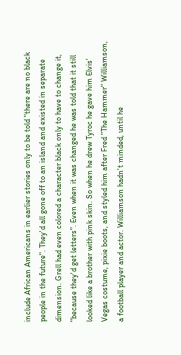include African Americans in earlier stories only to be told "there are no black people in the future". They'd all gone off to an island and existed in separate dimension. Grell had even colored a character black only to have to change it, "because they'd get letters". Even when it was changed he was told that it still looked like a brother with pink skin. So when he drew Tyroc he gave him Elvis' Vegas costume, pixie boots, and styled him after Fred "The Hammer" Williamson, a football player and actor. Williamson hadn't minded, until he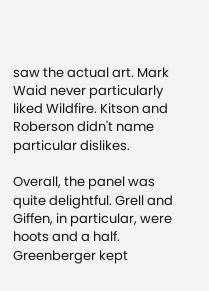saw the actual art. Mark Waid never particularly liked Wildfire. Kitson and Roberson didn't name particular dislikes.

Overall, the panel was quite delightful. Grell and Giffen, in particular, were hoots and a half. Greenberger kept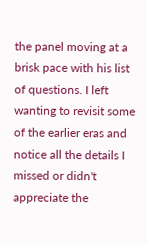the panel moving at a brisk pace with his list of questions. I left wanting to revisit some of the earlier eras and notice all the details I missed or didn't appreciate the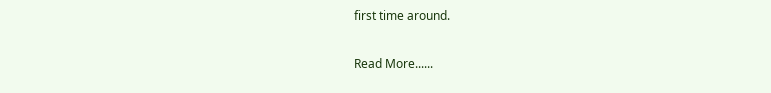first time around.

Read More......